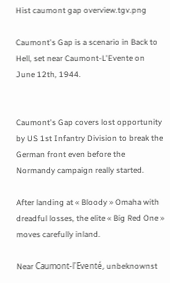Hist caumont gap overview.tgv.png

Caumont's Gap is a scenario in Back to Hell, set near Caumont-L'Evente on June 12th, 1944.


Caumont's Gap covers lost opportunity by US 1st Infantry Division to break the German front even before the Normandy campaign really started.

After landing at « Bloody » Omaha with dreadful losses, the elite « Big Red One » moves carefully inland.

Near Caumont-l'Eventé, unbeknownst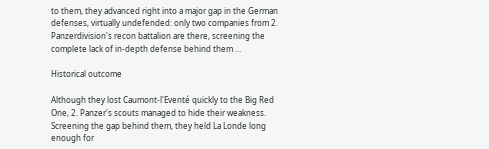to them, they advanced right into a major gap in the German defenses, virtually undefended: only two companies from 2. Panzerdivision's recon battalion are there, screening the complete lack of in-depth defense behind them …

Historical outcome

Although they lost Caumont-l'Eventé quickly to the Big Red One, 2. Panzer's scouts managed to hide their weakness. Screening the gap behind them, they held La Londe long enough for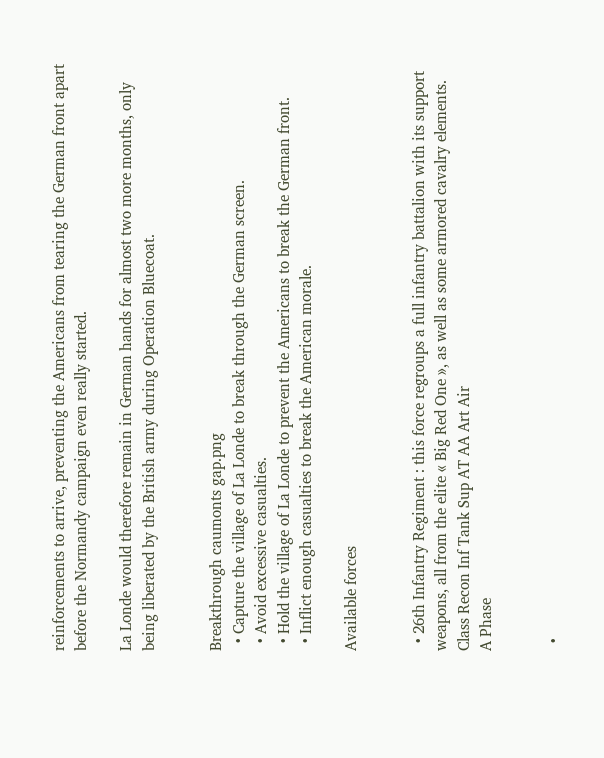reinforcements to arrive, preventing the Americans from tearing the German front apart before the Normandy campaign even really started.

La Londe would therefore remain in German hands for almost two more months, only being liberated by the British army during Operation Bluecoat.


Breakthrough caumonts gap.png
  • Capture the village of La Londe to break through the German screen.
  • Avoid excessive casualties.
  • Hold the village of La Londe to prevent the Americans to break the German front.
  • Inflict enough casualties to break the American morale.

Available forces


  • 26th Infantry Regiment : this force regroups a full infantry battalion with its support weapons, all from the elite « Big Red One », as well as some armored cavalry elements.
Class Recon Inf Tank Sup AT AA Art Air
A Phase


  •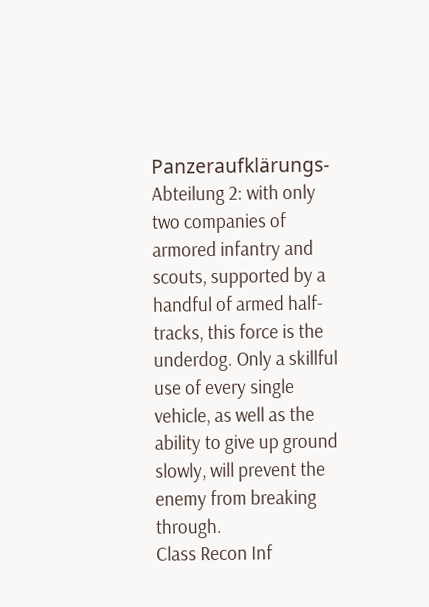Panzeraufklärungs-Abteilung 2: with only two companies of armored infantry and scouts, supported by a handful of armed half-tracks, this force is the underdog. Only a skillful use of every single vehicle, as well as the ability to give up ground slowly, will prevent the enemy from breaking through.
Class Recon Inf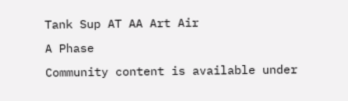Tank Sup AT AA Art Air
A Phase
Community content is available under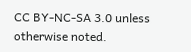CC BY-NC-SA 3.0 unless otherwise noted.